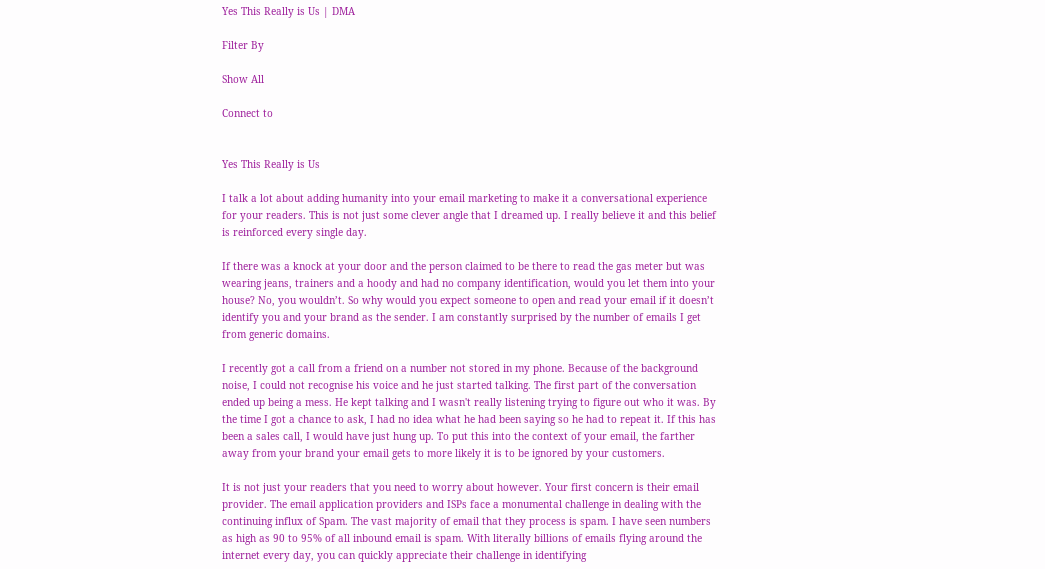Yes This Really is Us | DMA

Filter By

Show All

Connect to


Yes This Really is Us

I talk a lot about adding humanity into your email marketing to make it a conversational experience for your readers. This is not just some clever angle that I dreamed up. I really believe it and this belief is reinforced every single day.

If there was a knock at your door and the person claimed to be there to read the gas meter but was wearing jeans, trainers and a hoody and had no company identification, would you let them into your house? No, you wouldn’t. So why would you expect someone to open and read your email if it doesn’t identify you and your brand as the sender. I am constantly surprised by the number of emails I get from generic domains.

I recently got a call from a friend on a number not stored in my phone. Because of the background noise, I could not recognise his voice and he just started talking. The first part of the conversation ended up being a mess. He kept talking and I wasn't really listening trying to figure out who it was. By the time I got a chance to ask, I had no idea what he had been saying so he had to repeat it. If this has been a sales call, I would have just hung up. To put this into the context of your email, the farther away from your brand your email gets to more likely it is to be ignored by your customers.

It is not just your readers that you need to worry about however. Your first concern is their email provider. The email application providers and ISPs face a monumental challenge in dealing with the continuing influx of Spam. The vast majority of email that they process is spam. I have seen numbers as high as 90 to 95% of all inbound email is spam. With literally billions of emails flying around the internet every day, you can quickly appreciate their challenge in identifying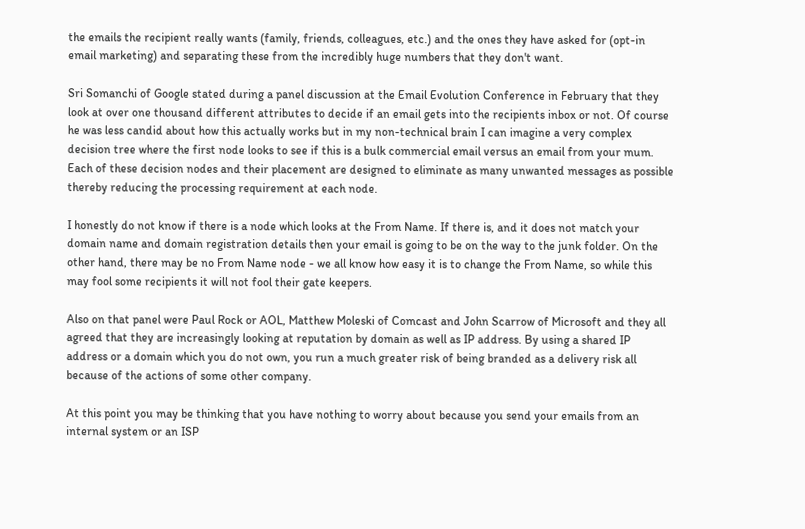the emails the recipient really wants (family, friends, colleagues, etc.) and the ones they have asked for (opt-in email marketing) and separating these from the incredibly huge numbers that they don't want.

Sri Somanchi of Google stated during a panel discussion at the Email Evolution Conference in February that they look at over one thousand different attributes to decide if an email gets into the recipients inbox or not. Of course he was less candid about how this actually works but in my non-technical brain I can imagine a very complex decision tree where the first node looks to see if this is a bulk commercial email versus an email from your mum. Each of these decision nodes and their placement are designed to eliminate as many unwanted messages as possible thereby reducing the processing requirement at each node.

I honestly do not know if there is a node which looks at the From Name. If there is, and it does not match your domain name and domain registration details then your email is going to be on the way to the junk folder. On the other hand, there may be no From Name node - we all know how easy it is to change the From Name, so while this may fool some recipients it will not fool their gate keepers.

Also on that panel were Paul Rock or AOL, Matthew Moleski of Comcast and John Scarrow of Microsoft and they all agreed that they are increasingly looking at reputation by domain as well as IP address. By using a shared IP address or a domain which you do not own, you run a much greater risk of being branded as a delivery risk all because of the actions of some other company.

At this point you may be thinking that you have nothing to worry about because you send your emails from an internal system or an ISP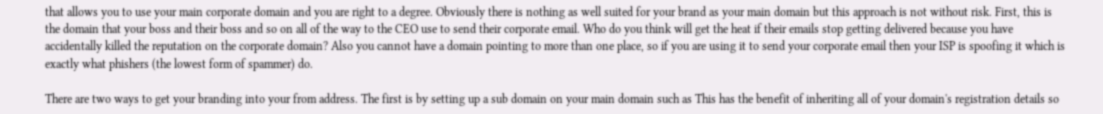that allows you to use your main corporate domain and you are right to a degree. Obviously there is nothing as well suited for your brand as your main domain but this approach is not without risk. First, this is the domain that your boss and their boss and so on all of the way to the CEO use to send their corporate email. Who do you think will get the heat if their emails stop getting delivered because you have accidentally killed the reputation on the corporate domain? Also you cannot have a domain pointing to more than one place, so if you are using it to send your corporate email then your ISP is spoofing it which is exactly what phishers (the lowest form of spammer) do.

There are two ways to get your branding into your from address. The first is by setting up a sub domain on your main domain such as This has the benefit of inheriting all of your domain's registration details so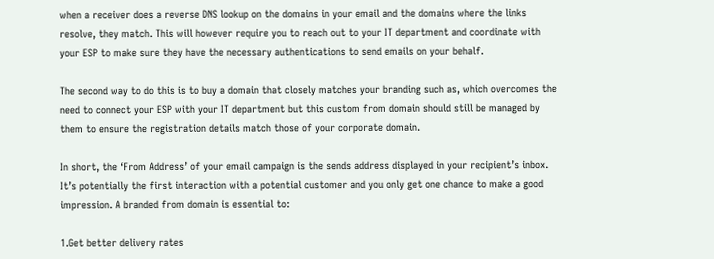when a receiver does a reverse DNS lookup on the domains in your email and the domains where the links resolve, they match. This will however require you to reach out to your IT department and coordinate with your ESP to make sure they have the necessary authentications to send emails on your behalf.

The second way to do this is to buy a domain that closely matches your branding such as, which overcomes the need to connect your ESP with your IT department but this custom from domain should still be managed by them to ensure the registration details match those of your corporate domain.

In short, the ‘From Address’ of your email campaign is the sends address displayed in your recipient’s inbox. It’s potentially the first interaction with a potential customer and you only get one chance to make a good impression. A branded from domain is essential to:

1.Get better delivery rates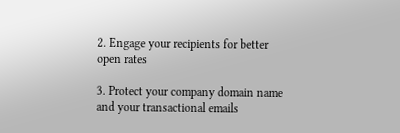2. Engage your recipients for better open rates

3. Protect your company domain name and your transactional emails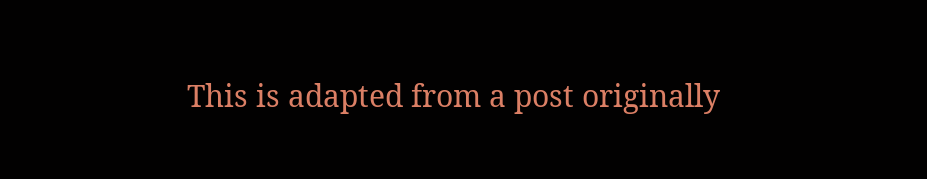This is adapted from a post originally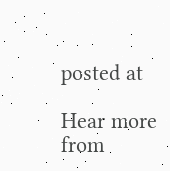posted at

Hear more from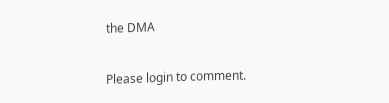the DMA

Please login to comment.